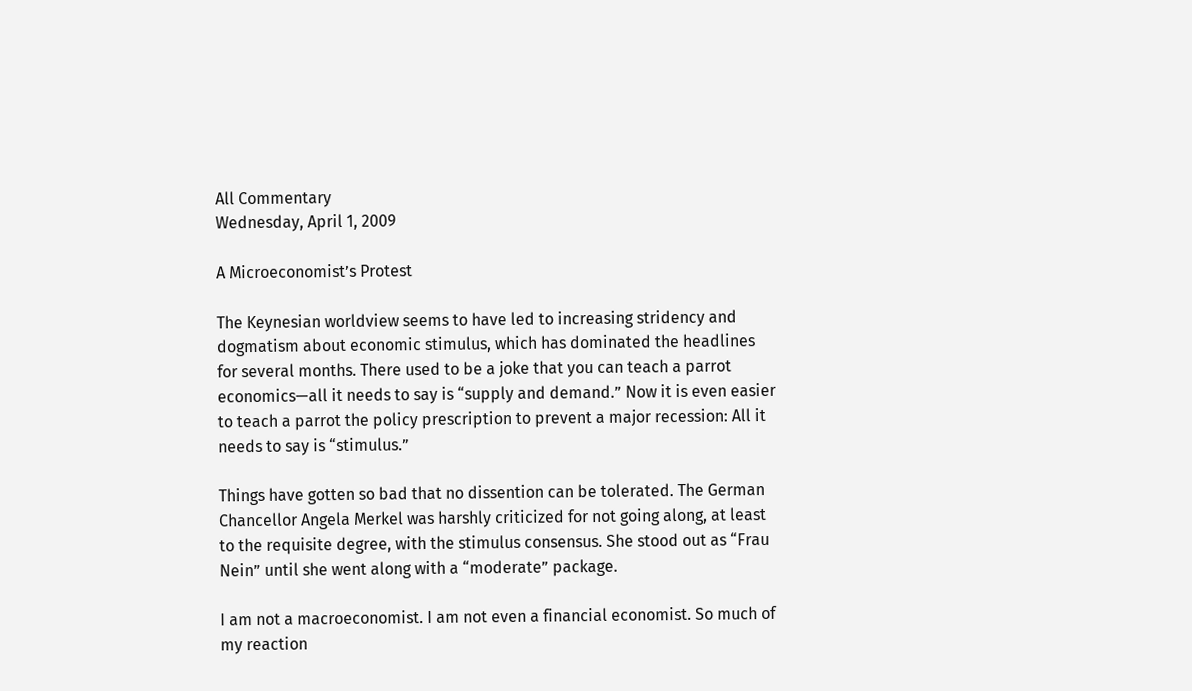All Commentary
Wednesday, April 1, 2009

A Microeconomist’s Protest

The Keynesian worldview seems to have led to increasing stridency and dogmatism about economic stimulus, which has dominated the headlines for several months. There used to be a joke that you can teach a parrot economics—all it needs to say is “supply and demand.” Now it is even easier to teach a parrot the policy prescription to prevent a major recession: All it needs to say is “stimulus.”

Things have gotten so bad that no dissention can be tolerated. The German Chancellor Angela Merkel was harshly criticized for not going along, at least to the requisite degree, with the stimulus consensus. She stood out as “Frau Nein” until she went along with a “moderate” package.

I am not a macroeconomist. I am not even a financial economist. So much of my reaction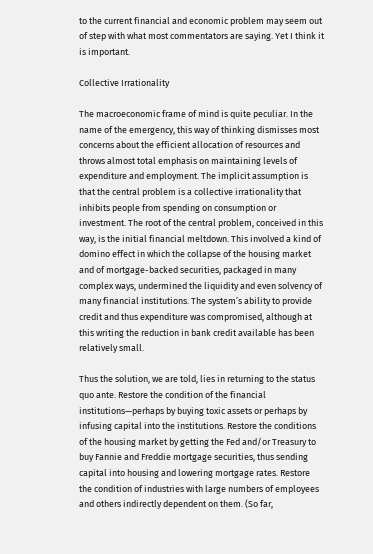to the current financial and economic problem may seem out of step with what most commentators are saying. Yet I think it is important.

Collective Irrationality

The macroeconomic frame of mind is quite peculiar. In the name of the emergency, this way of thinking dismisses most concerns about the efficient allocation of resources and throws almost total emphasis on maintaining levels of expenditure and employment. The implicit assumption is that the central problem is a collective irrationality that inhibits people from spending on consumption or investment. The root of the central problem, conceived in this way, is the initial financial meltdown. This involved a kind of domino effect in which the collapse of the housing market and of mortgage-backed securities, packaged in many complex ways, undermined the liquidity and even solvency of many financial institutions. The system’s ability to provide credit and thus expenditure was compromised, although at this writing the reduction in bank credit available has been relatively small.

Thus the solution, we are told, lies in returning to the status quo ante. Restore the condition of the financial institutions—perhaps by buying toxic assets or perhaps by infusing capital into the institutions. Restore the conditions of the housing market by getting the Fed and/or Treasury to buy Fannie and Freddie mortgage securities, thus sending capital into housing and lowering mortgage rates. Restore the condition of industries with large numbers of employees and others indirectly dependent on them. (So far,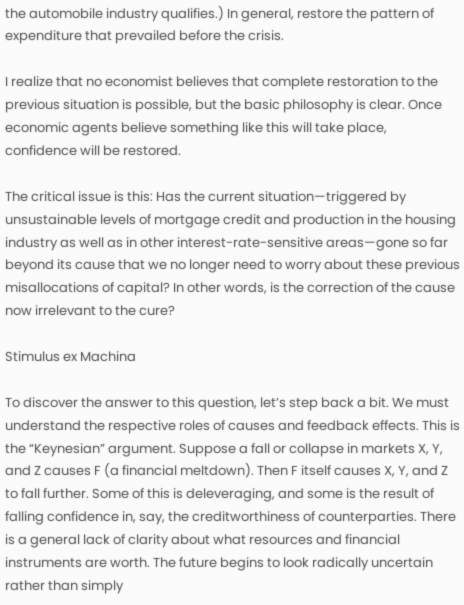the automobile industry qualifies.) In general, restore the pattern of expenditure that prevailed before the crisis.

I realize that no economist believes that complete restoration to the previous situation is possible, but the basic philosophy is clear. Once economic agents believe something like this will take place, confidence will be restored.

The critical issue is this: Has the current situation—triggered by unsustainable levels of mortgage credit and production in the housing industry as well as in other interest-rate-sensitive areas—gone so far beyond its cause that we no longer need to worry about these previous misallocations of capital? In other words, is the correction of the cause now irrelevant to the cure?

Stimulus ex Machina

To discover the answer to this question, let’s step back a bit. We must understand the respective roles of causes and feedback effects. This is the “Keynesian” argument. Suppose a fall or collapse in markets X, Y, and Z causes F (a financial meltdown). Then F itself causes X, Y, and Z to fall further. Some of this is deleveraging, and some is the result of falling confidence in, say, the creditworthiness of counterparties. There is a general lack of clarity about what resources and financial instruments are worth. The future begins to look radically uncertain rather than simply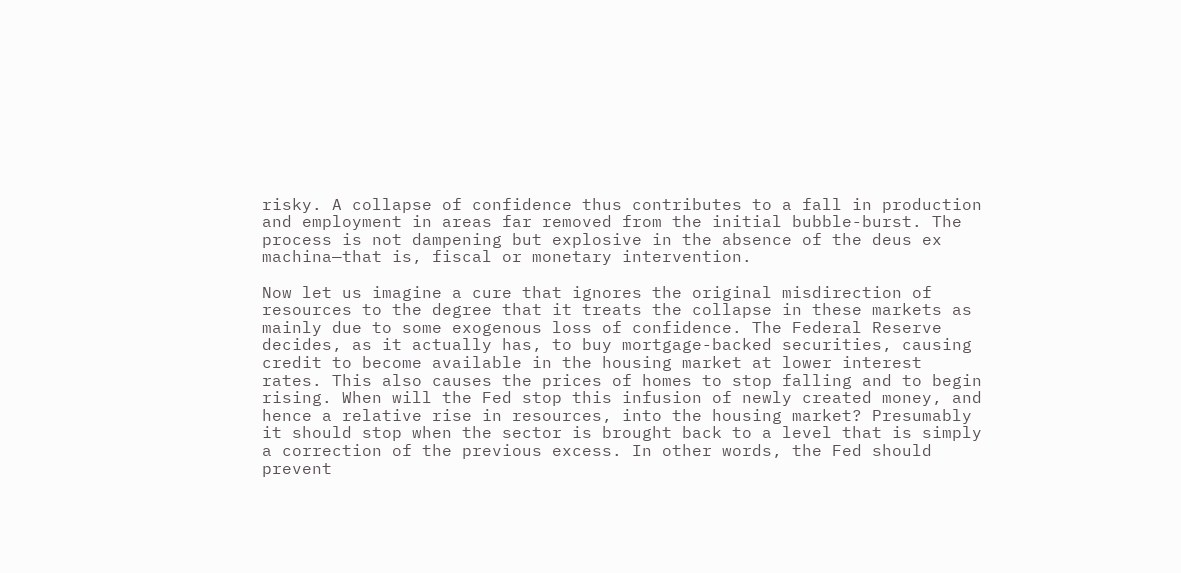risky. A collapse of confidence thus contributes to a fall in production and employment in areas far removed from the initial bubble-burst. The process is not dampening but explosive in the absence of the deus ex machina—that is, fiscal or monetary intervention.

Now let us imagine a cure that ignores the original misdirection of resources to the degree that it treats the collapse in these markets as mainly due to some exogenous loss of confidence. The Federal Reserve decides, as it actually has, to buy mortgage-backed securities, causing credit to become available in the housing market at lower interest rates. This also causes the prices of homes to stop falling and to begin rising. When will the Fed stop this infusion of newly created money, and hence a relative rise in resources, into the housing market? Presumably it should stop when the sector is brought back to a level that is simply a correction of the previous excess. In other words, the Fed should prevent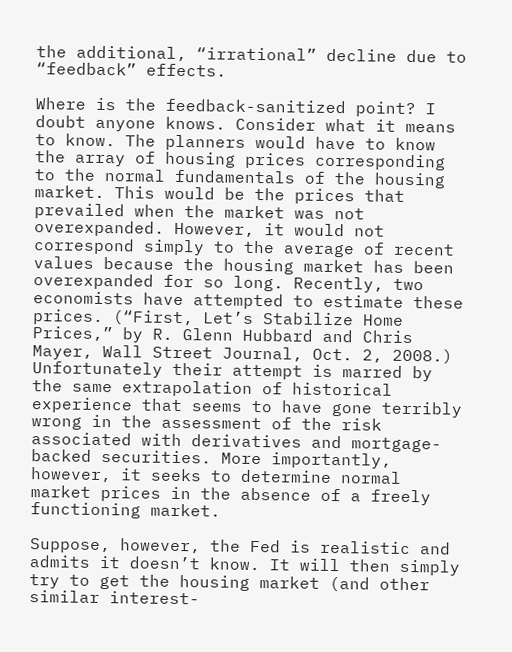the additional, “irrational” decline due to “feedback” effects.

Where is the feedback-sanitized point? I doubt anyone knows. Consider what it means to know. The planners would have to know the array of housing prices corresponding to the normal fundamentals of the housing market. This would be the prices that prevailed when the market was not overexpanded. However, it would not correspond simply to the average of recent values because the housing market has been overexpanded for so long. Recently, two economists have attempted to estimate these prices. (“First, Let’s Stabilize Home Prices,” by R. Glenn Hubbard and Chris Mayer, Wall Street Journal, Oct. 2, 2008.) Unfortunately their attempt is marred by the same extrapolation of historical experience that seems to have gone terribly wrong in the assessment of the risk associated with derivatives and mortgage-backed securities. More importantly, however, it seeks to determine normal market prices in the absence of a freely functioning market.

Suppose, however, the Fed is realistic and admits it doesn’t know. It will then simply try to get the housing market (and other similar interest-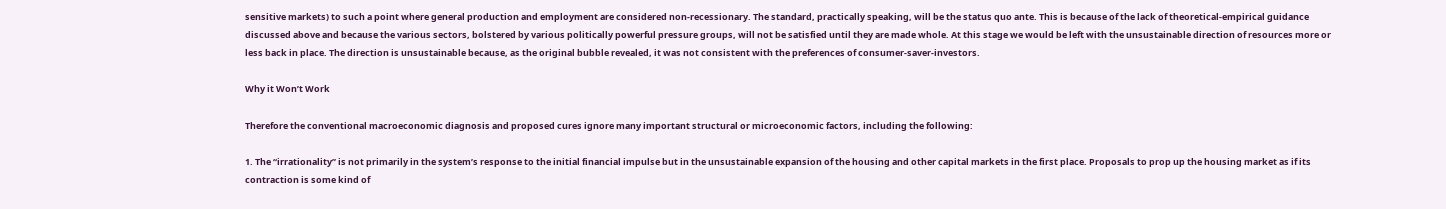sensitive markets) to such a point where general production and employment are considered non-recessionary. The standard, practically speaking, will be the status quo ante. This is because of the lack of theoretical-empirical guidance discussed above and because the various sectors, bolstered by various politically powerful pressure groups, will not be satisfied until they are made whole. At this stage we would be left with the unsustainable direction of resources more or less back in place. The direction is unsustainable because, as the original bubble revealed, it was not consistent with the preferences of consumer-saver-investors.

Why it Won’t Work

Therefore the conventional macroeconomic diagnosis and proposed cures ignore many important structural or microeconomic factors, including the following:

1. The “irrationality” is not primarily in the system’s response to the initial financial impulse but in the unsustainable expansion of the housing and other capital markets in the first place. Proposals to prop up the housing market as if its contraction is some kind of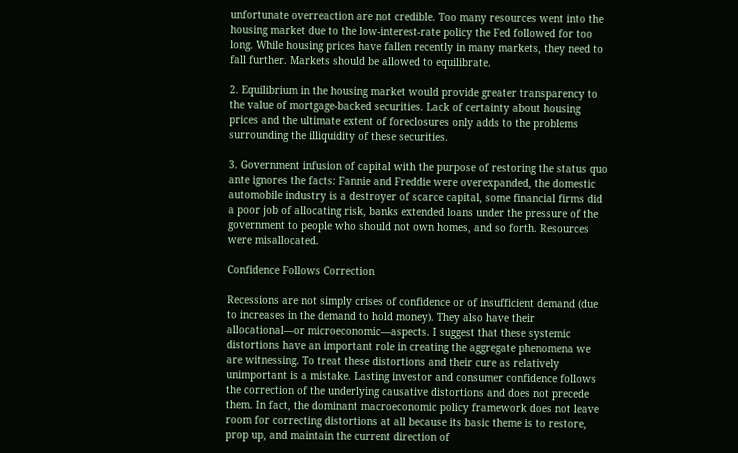unfortunate overreaction are not credible. Too many resources went into the housing market due to the low-interest-rate policy the Fed followed for too long. While housing prices have fallen recently in many markets, they need to fall further. Markets should be allowed to equilibrate.

2. Equilibrium in the housing market would provide greater transparency to the value of mortgage-backed securities. Lack of certainty about housing prices and the ultimate extent of foreclosures only adds to the problems surrounding the illiquidity of these securities.

3. Government infusion of capital with the purpose of restoring the status quo ante ignores the facts: Fannie and Freddie were overexpanded, the domestic automobile industry is a destroyer of scarce capital, some financial firms did a poor job of allocating risk, banks extended loans under the pressure of the government to people who should not own homes, and so forth. Resources were misallocated.

Confidence Follows Correction

Recessions are not simply crises of confidence or of insufficient demand (due to increases in the demand to hold money). They also have their allocational—or microeconomic—aspects. I suggest that these systemic distortions have an important role in creating the aggregate phenomena we are witnessing. To treat these distortions and their cure as relatively unimportant is a mistake. Lasting investor and consumer confidence follows the correction of the underlying causative distortions and does not precede them. In fact, the dominant macroeconomic policy framework does not leave room for correcting distortions at all because its basic theme is to restore, prop up, and maintain the current direction of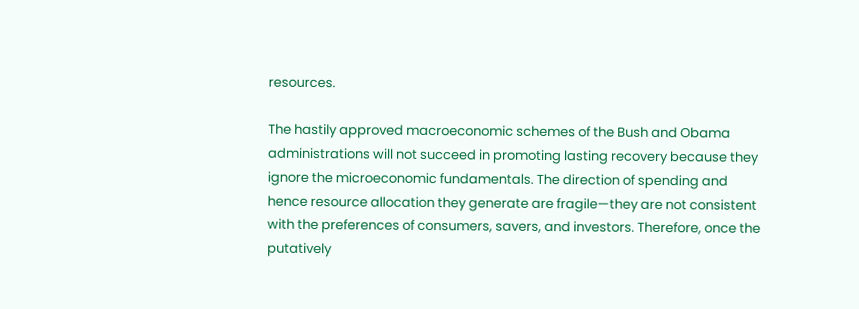resources.

The hastily approved macroeconomic schemes of the Bush and Obama administrations will not succeed in promoting lasting recovery because they ignore the microeconomic fundamentals. The direction of spending and hence resource allocation they generate are fragile—they are not consistent with the preferences of consumers, savers, and investors. Therefore, once the putatively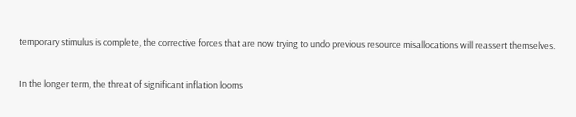temporary stimulus is complete, the corrective forces that are now trying to undo previous resource misallocations will reassert themselves.

In the longer term, the threat of significant inflation looms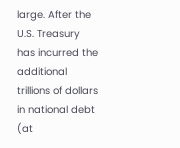large. After the U.S. Treasury has incurred the additional trillions of dollars in national debt (at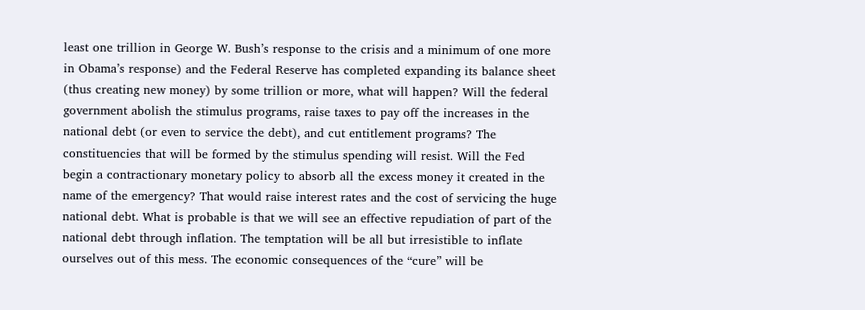least one trillion in George W. Bush’s response to the crisis and a minimum of one more in Obama’s response) and the Federal Reserve has completed expanding its balance sheet (thus creating new money) by some trillion or more, what will happen? Will the federal government abolish the stimulus programs, raise taxes to pay off the increases in the national debt (or even to service the debt), and cut entitlement programs? The constituencies that will be formed by the stimulus spending will resist. Will the Fed begin a contractionary monetary policy to absorb all the excess money it created in the name of the emergency? That would raise interest rates and the cost of servicing the huge national debt. What is probable is that we will see an effective repudiation of part of the national debt through inflation. The temptation will be all but irresistible to inflate ourselves out of this mess. The economic consequences of the “cure” will be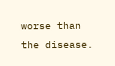worse than the disease.